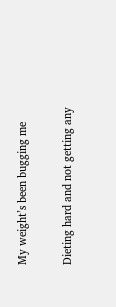My weight’s been bugging me

Dieting hard and not getting any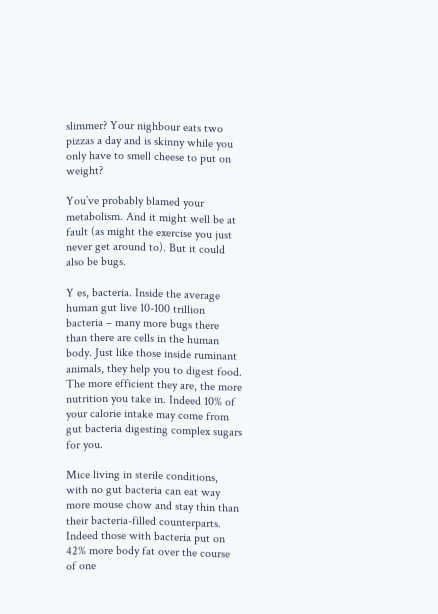slimmer? Your nighbour eats two pizzas a day and is skinny while you only have to smell cheese to put on weight?

You’ve probably blamed your metabolism. And it might well be at fault (as might the exercise you just never get around to). But it could also be bugs.

Y es, bacteria. Inside the average human gut live 10-100 trillion bacteria – many more bugs there than there are cells in the human body. Just like those inside ruminant animals, they help you to digest food. The more efficient they are, the more nutrition you take in. Indeed 10% of your calorie intake may come from gut bacteria digesting complex sugars for you.

Mice living in sterile conditions, with no gut bacteria can eat way more mouse chow and stay thin than their bacteria-filled counterparts. Indeed those with bacteria put on 42% more body fat over the course of one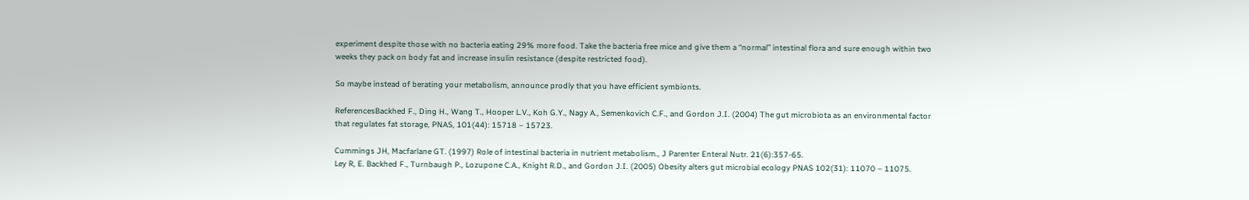experiment despite those with no bacteria eating 29% more food. Take the bacteria free mice and give them a “normal” intestinal flora and sure enough within two weeks they pack on body fat and increase insulin resistance (despite restricted food).

So maybe instead of berating your metabolism, announce prodly that you have efficient symbionts.

ReferencesBackhed F., Ding H., Wang T., Hooper L.V., Koh G.Y., Nagy A., Semenkovich C.F., and Gordon J.I. (2004) The gut microbiota as an environmental factor that regulates fat storage, PNAS, 101(44): 15718 – 15723.

Cummings JH, Macfarlane GT. (1997) Role of intestinal bacteria in nutrient metabolism., J Parenter Enteral Nutr. 21(6):357-65.
Ley R, E. Backhed F., Turnbaugh P., Lozupone C.A., Knight R.D., and Gordon J.I. (2005) Obesity alters gut microbial ecology PNAS 102(31): 11070 – 11075.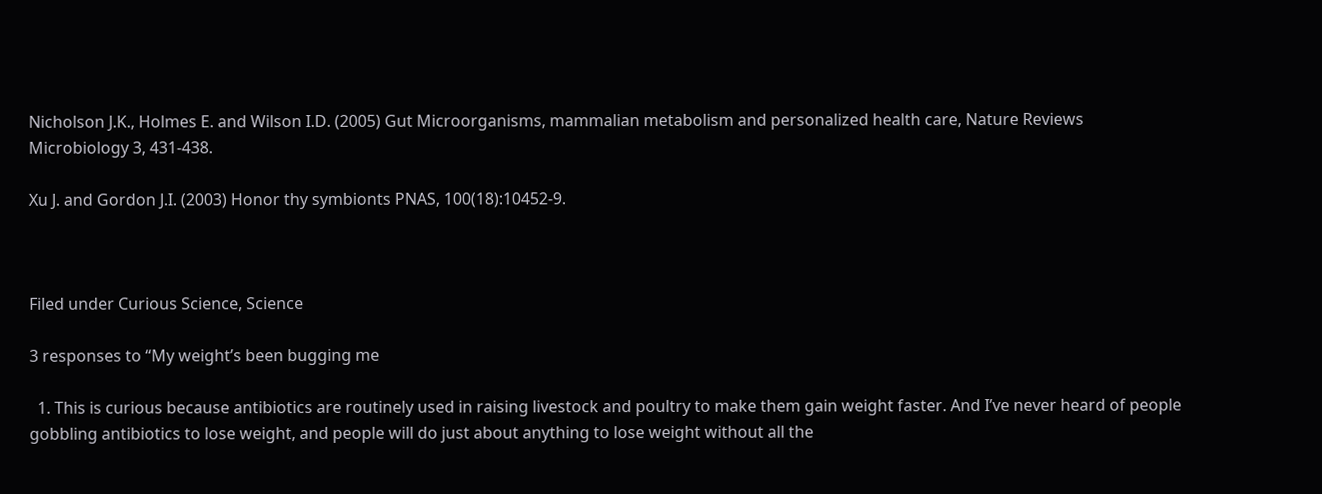Nicholson J.K., Holmes E. and Wilson I.D. (2005) Gut Microorganisms, mammalian metabolism and personalized health care, Nature Reviews Microbiology 3, 431-438.

Xu J. and Gordon J.I. (2003) Honor thy symbionts PNAS, 100(18):10452-9.



Filed under Curious Science, Science

3 responses to “My weight’s been bugging me

  1. This is curious because antibiotics are routinely used in raising livestock and poultry to make them gain weight faster. And I’ve never heard of people gobbling antibiotics to lose weight, and people will do just about anything to lose weight without all the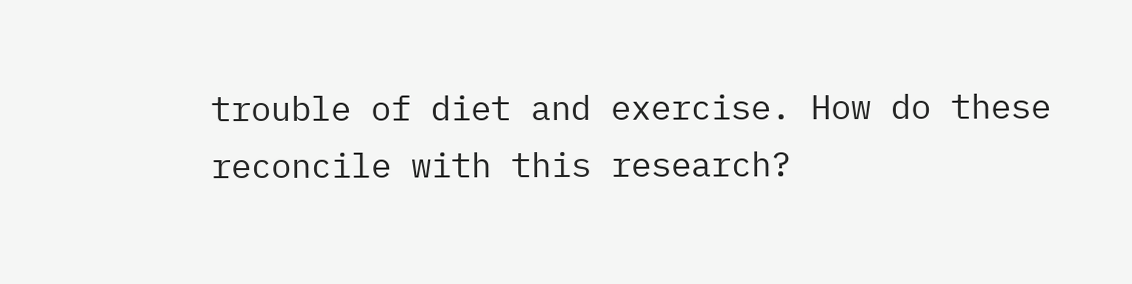trouble of diet and exercise. How do these reconcile with this research?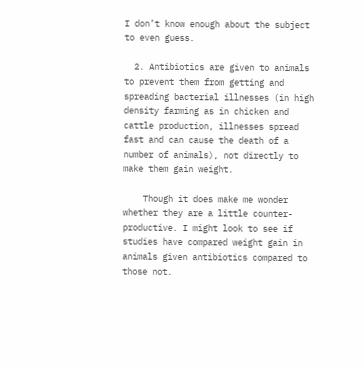I don’t know enough about the subject to even guess.

  2. Antibiotics are given to animals to prevent them from getting and spreading bacterial illnesses (in high density farming as in chicken and cattle production, illnesses spread fast and can cause the death of a number of animals), not directly to make them gain weight.

    Though it does make me wonder whether they are a little counter-productive. I might look to see if studies have compared weight gain in animals given antibiotics compared to those not.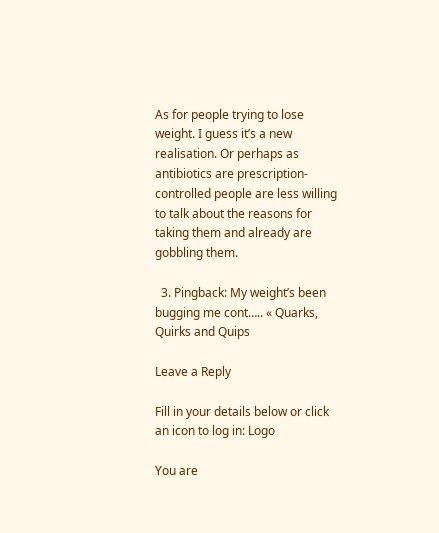As for people trying to lose weight. I guess it’s a new realisation. Or perhaps as antibiotics are prescription-controlled people are less willing to talk about the reasons for taking them and already are gobbling them.

  3. Pingback: My weight’s been bugging me cont….. « Quarks, Quirks and Quips

Leave a Reply

Fill in your details below or click an icon to log in: Logo

You are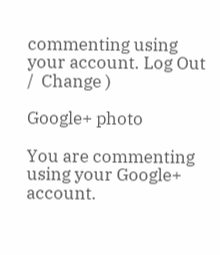commenting using your account. Log Out /  Change )

Google+ photo

You are commenting using your Google+ account.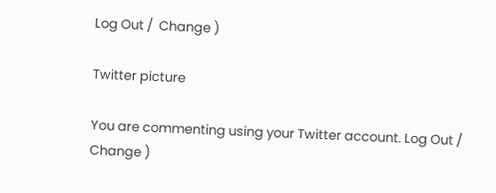Log Out /  Change )

Twitter picture

You are commenting using your Twitter account. Log Out /  Change )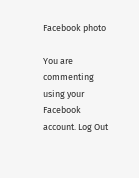Facebook photo

You are commenting using your Facebook account. Log Out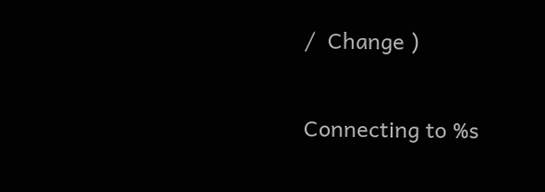/  Change )


Connecting to %s